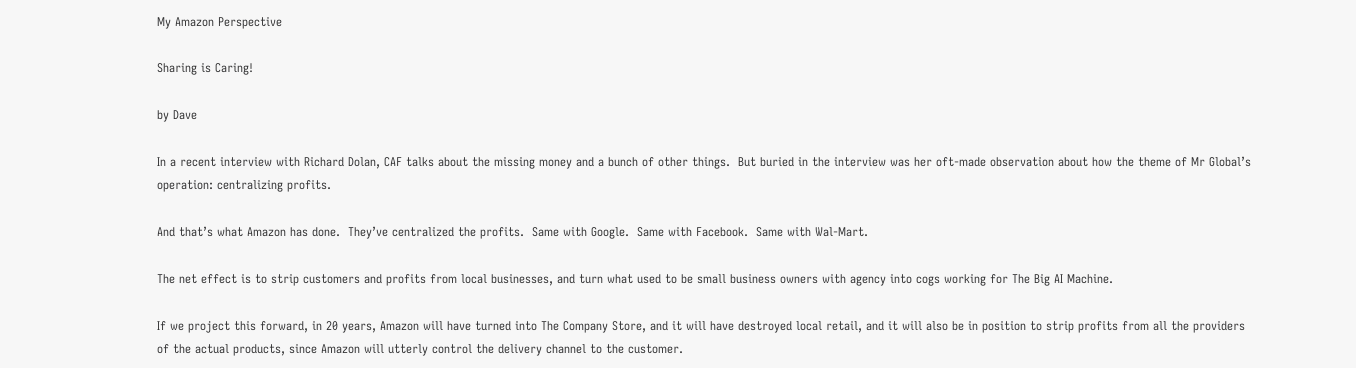My Amazon Perspective

Sharing is Caring!

by Dave

In a recent interview with Richard Dolan, CAF talks about the missing money and a bunch of other things.  But buried in the interview was her oft-made observation about how the theme of Mr Global’s operation: centralizing profits.

And that’s what Amazon has done.  They’ve centralized the profits.  Same with Google.  Same with Facebook.  Same with Wal-Mart.

The net effect is to strip customers and profits from local businesses, and turn what used to be small business owners with agency into cogs working for The Big AI Machine.

If we project this forward, in 20 years, Amazon will have turned into The Company Store, and it will have destroyed local retail, and it will also be in position to strip profits from all the providers of the actual products, since Amazon will utterly control the delivery channel to the customer.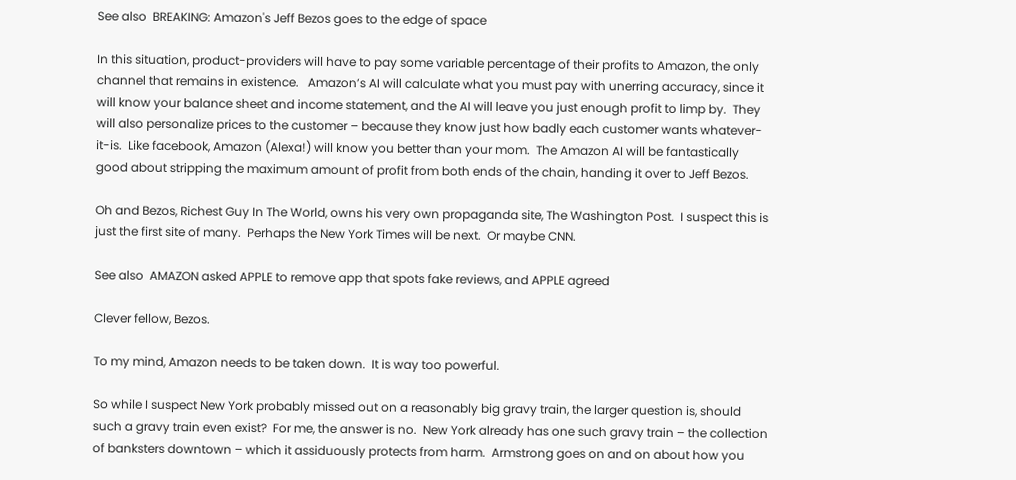See also  BREAKING: Amazon's Jeff Bezos goes to the edge of space

In this situation, product-providers will have to pay some variable percentage of their profits to Amazon, the only channel that remains in existence.   Amazon’s AI will calculate what you must pay with unerring accuracy, since it will know your balance sheet and income statement, and the AI will leave you just enough profit to limp by.  They will also personalize prices to the customer – because they know just how badly each customer wants whatever-it-is.  Like facebook, Amazon (Alexa!) will know you better than your mom.  The Amazon AI will be fantastically good about stripping the maximum amount of profit from both ends of the chain, handing it over to Jeff Bezos.

Oh and Bezos, Richest Guy In The World, owns his very own propaganda site, The Washington Post.  I suspect this is just the first site of many.  Perhaps the New York Times will be next.  Or maybe CNN.

See also  AMAZON asked APPLE to remove app that spots fake reviews, and APPLE agreed

Clever fellow, Bezos.

To my mind, Amazon needs to be taken down.  It is way too powerful.

So while I suspect New York probably missed out on a reasonably big gravy train, the larger question is, should such a gravy train even exist?  For me, the answer is no.  New York already has one such gravy train – the collection of banksters downtown – which it assiduously protects from harm.  Armstrong goes on and on about how you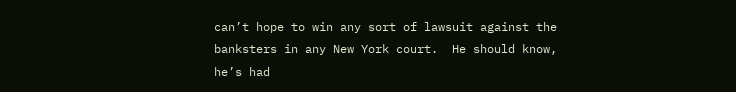can’t hope to win any sort of lawsuit against the banksters in any New York court.  He should know, he’s had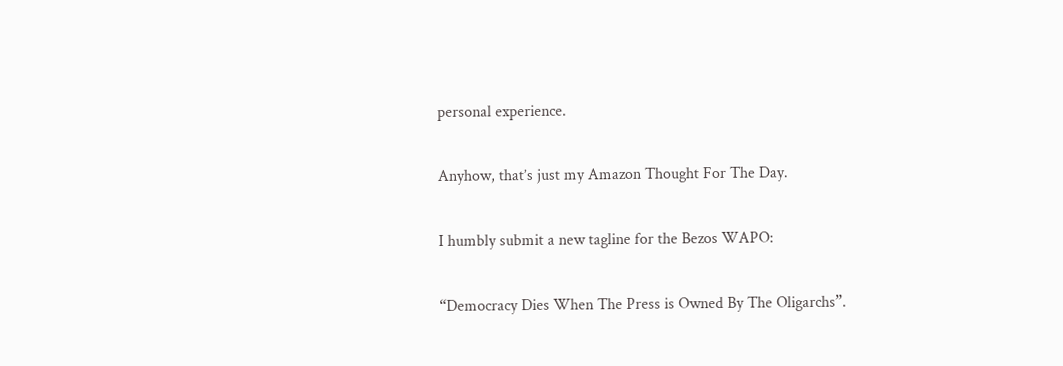personal experience.

Anyhow, that’s just my Amazon Thought For The Day.

I humbly submit a new tagline for the Bezos WAPO:

“Democracy Dies When The Press is Owned By The Oligarchs”.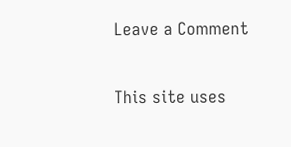Leave a Comment

This site uses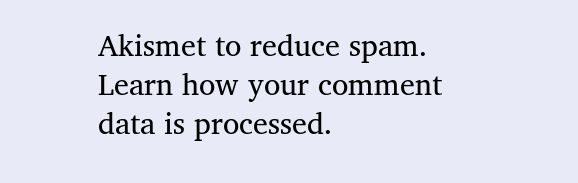Akismet to reduce spam. Learn how your comment data is processed.